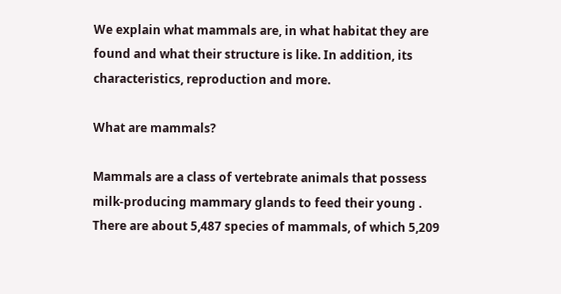We explain what mammals are, in what habitat they are found and what their structure is like. In addition, its characteristics, reproduction and more.

What are mammals?

Mammals are a class of vertebrate animals that possess milk-producing mammary glands to feed their young . There are about 5,487 species of mammals, of which 5,209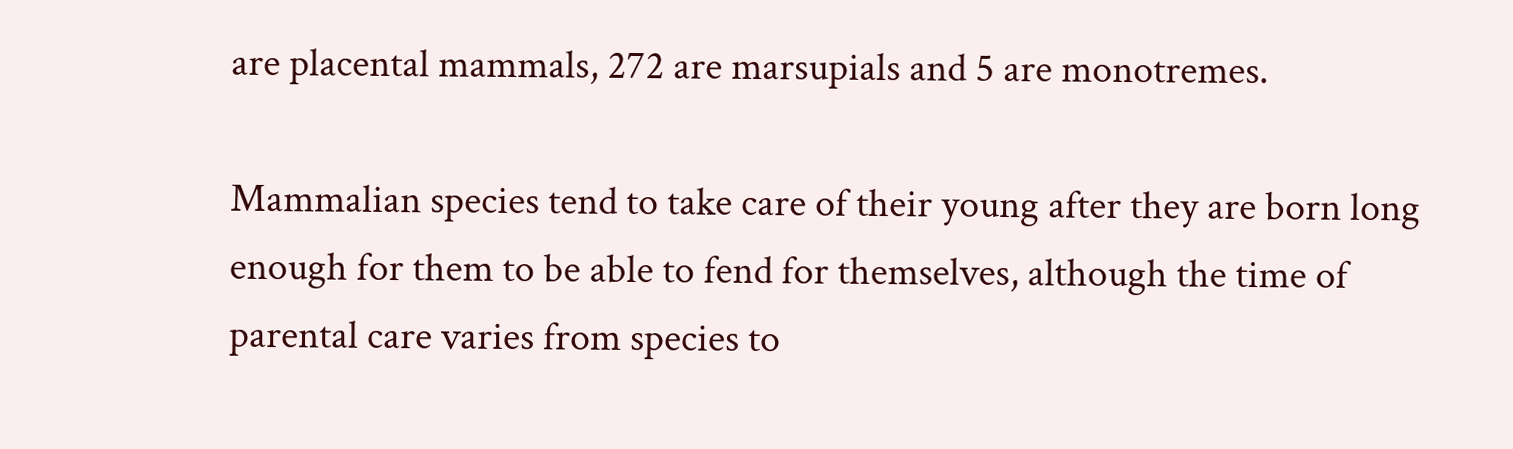are placental mammals, 272 are marsupials and 5 are monotremes.

Mammalian species tend to take care of their young after they are born long enough for them to be able to fend for themselves, although the time of parental care varies from species to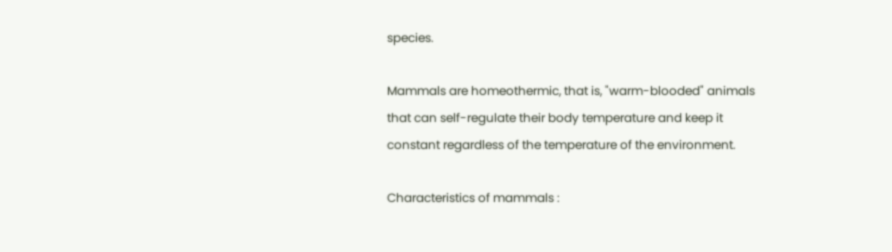species.

Mammals are homeothermic, that is, "warm-blooded" animals that can self-regulate their body temperature and keep it constant regardless of the temperature of the environment.

Characteristics of mammals :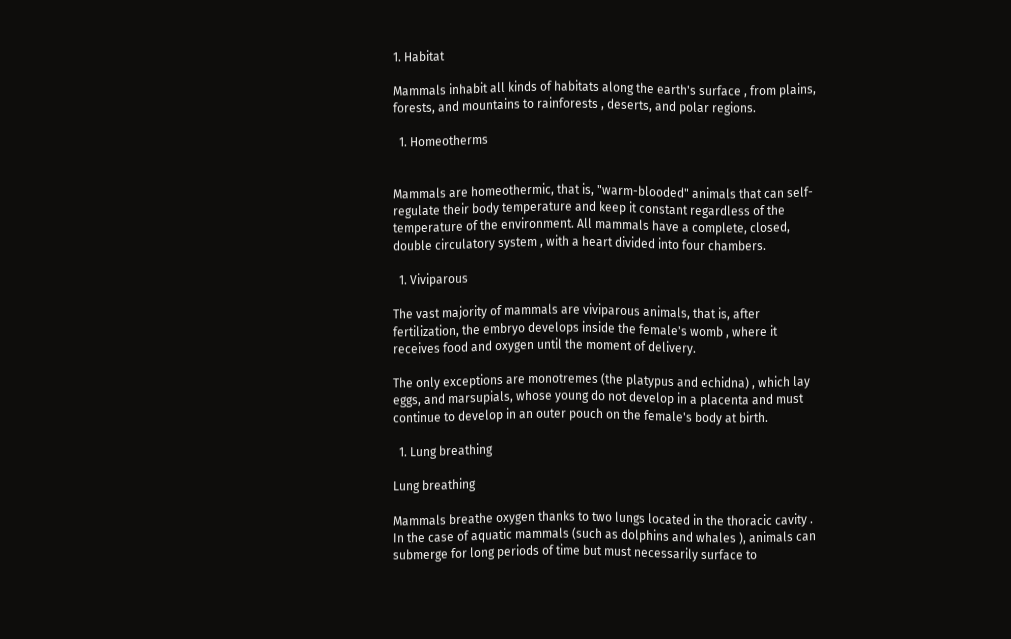1. Habitat

Mammals inhabit all kinds of habitats along the earth's surface , from plains, forests, and mountains to rainforests , deserts, and polar regions.

  1. Homeotherms


Mammals are homeothermic, that is, "warm-blooded" animals that can self-regulate their body temperature and keep it constant regardless of the temperature of the environment. All mammals have a complete, closed, double circulatory system , with a heart divided into four chambers.

  1. Viviparous

The vast majority of mammals are viviparous animals, that is, after fertilization, the embryo develops inside the female's womb , where it receives food and oxygen until the moment of delivery.

The only exceptions are monotremes (the platypus and echidna) , which lay eggs, and marsupials, whose young do not develop in a placenta and must continue to develop in an outer pouch on the female's body at birth.

  1. Lung breathing

Lung breathing

Mammals breathe oxygen thanks to two lungs located in the thoracic cavity . In the case of aquatic mammals (such as dolphins and whales ), animals can submerge for long periods of time but must necessarily surface to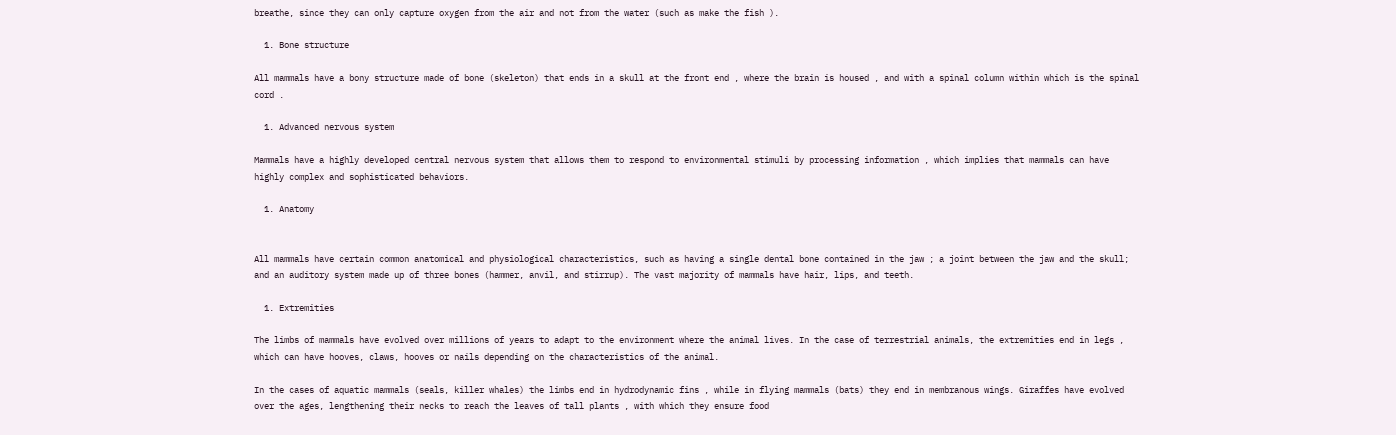breathe, since they can only capture oxygen from the air and not from the water (such as make the fish ).

  1. Bone structure

All mammals have a bony structure made of bone (skeleton) that ends in a skull at the front end , where the brain is housed , and with a spinal column within which is the spinal cord .

  1. Advanced nervous system

Mammals have a highly developed central nervous system that allows them to respond to environmental stimuli by processing information , which implies that mammals can have highly complex and sophisticated behaviors.

  1. Anatomy


All mammals have certain common anatomical and physiological characteristics, such as having a single dental bone contained in the jaw ; a joint between the jaw and the skull; and an auditory system made up of three bones (hammer, anvil, and stirrup). The vast majority of mammals have hair, lips, and teeth.

  1. Extremities

The limbs of mammals have evolved over millions of years to adapt to the environment where the animal lives. In the case of terrestrial animals, the extremities end in legs , which can have hooves, claws, hooves or nails depending on the characteristics of the animal.

In the cases of aquatic mammals (seals, killer whales) the limbs end in hydrodynamic fins , while in flying mammals (bats) they end in membranous wings. Giraffes have evolved over the ages, lengthening their necks to reach the leaves of tall plants , with which they ensure food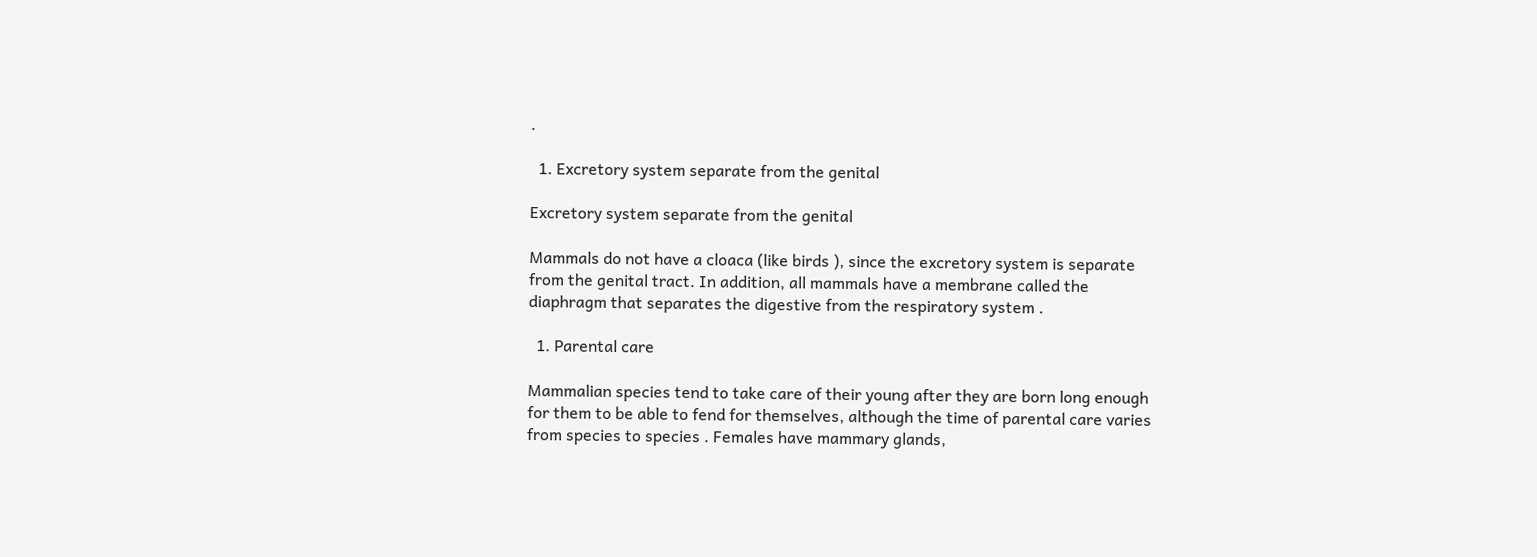.

  1. Excretory system separate from the genital

Excretory system separate from the genital

Mammals do not have a cloaca (like birds ), since the excretory system is separate from the genital tract. In addition, all mammals have a membrane called the diaphragm that separates the digestive from the respiratory system .

  1. Parental care

Mammalian species tend to take care of their young after they are born long enough for them to be able to fend for themselves, although the time of parental care varies from species to species . Females have mammary glands,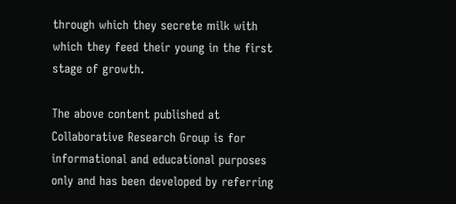through which they secrete milk with which they feed their young in the first stage of growth.

The above content published at Collaborative Research Group is for informational and educational purposes only and has been developed by referring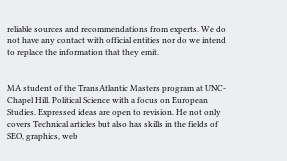reliable sources and recommendations from experts. We do not have any contact with official entities nor do we intend to replace the information that they emit.


MA student of the TransAtlantic Masters program at UNC-Chapel Hill. Political Science with a focus on European Studies. Expressed ideas are open to revision. He not only covers Technical articles but also has skills in the fields of SEO, graphics, web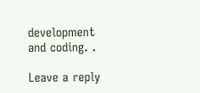development and coding. .

Leave a reply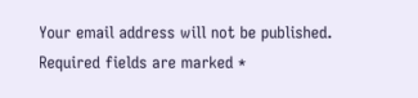Your email address will not be published. Required fields are marked *